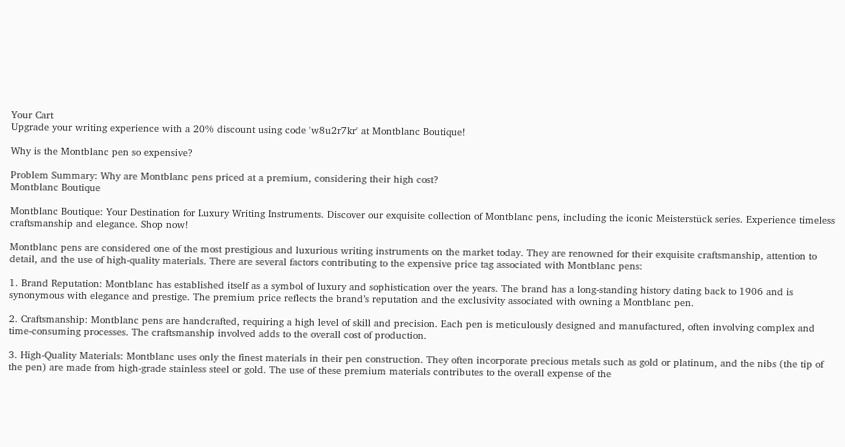Your Cart
Upgrade your writing experience with a 20% discount using code 'w8u2r7kr' at Montblanc Boutique!

Why is the Montblanc pen so expensive?

Problem Summary: Why are Montblanc pens priced at a premium, considering their high cost?
Montblanc Boutique

Montblanc Boutique: Your Destination for Luxury Writing Instruments. Discover our exquisite collection of Montblanc pens, including the iconic Meisterstück series. Experience timeless craftsmanship and elegance. Shop now!

Montblanc pens are considered one of the most prestigious and luxurious writing instruments on the market today. They are renowned for their exquisite craftsmanship, attention to detail, and the use of high-quality materials. There are several factors contributing to the expensive price tag associated with Montblanc pens:

1. Brand Reputation: Montblanc has established itself as a symbol of luxury and sophistication over the years. The brand has a long-standing history dating back to 1906 and is synonymous with elegance and prestige. The premium price reflects the brand’s reputation and the exclusivity associated with owning a Montblanc pen.

2. Craftsmanship: Montblanc pens are handcrafted, requiring a high level of skill and precision. Each pen is meticulously designed and manufactured, often involving complex and time-consuming processes. The craftsmanship involved adds to the overall cost of production.

3. High-Quality Materials: Montblanc uses only the finest materials in their pen construction. They often incorporate precious metals such as gold or platinum, and the nibs (the tip of the pen) are made from high-grade stainless steel or gold. The use of these premium materials contributes to the overall expense of the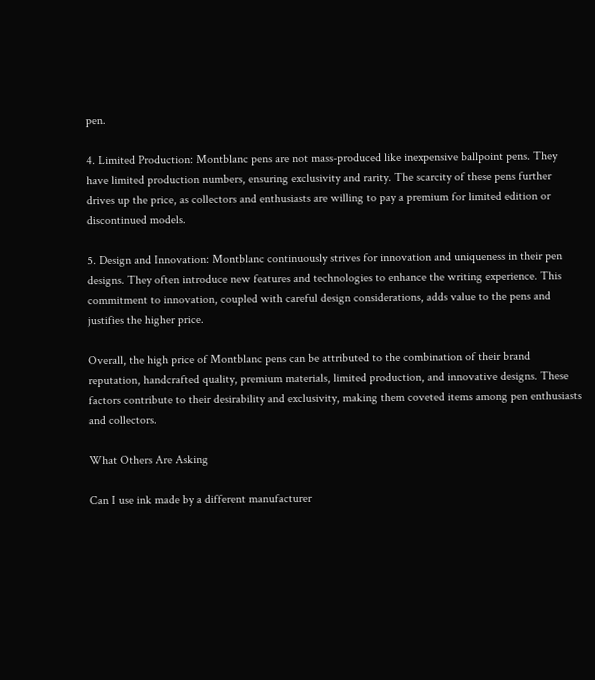pen.

4. Limited Production: Montblanc pens are not mass-produced like inexpensive ballpoint pens. They have limited production numbers, ensuring exclusivity and rarity. The scarcity of these pens further drives up the price, as collectors and enthusiasts are willing to pay a premium for limited edition or discontinued models.

5. Design and Innovation: Montblanc continuously strives for innovation and uniqueness in their pen designs. They often introduce new features and technologies to enhance the writing experience. This commitment to innovation, coupled with careful design considerations, adds value to the pens and justifies the higher price.

Overall, the high price of Montblanc pens can be attributed to the combination of their brand reputation, handcrafted quality, premium materials, limited production, and innovative designs. These factors contribute to their desirability and exclusivity, making them coveted items among pen enthusiasts and collectors.

What Others Are Asking

Can I use ink made by a different manufacturer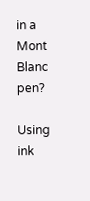in a Mont Blanc pen?

Using ink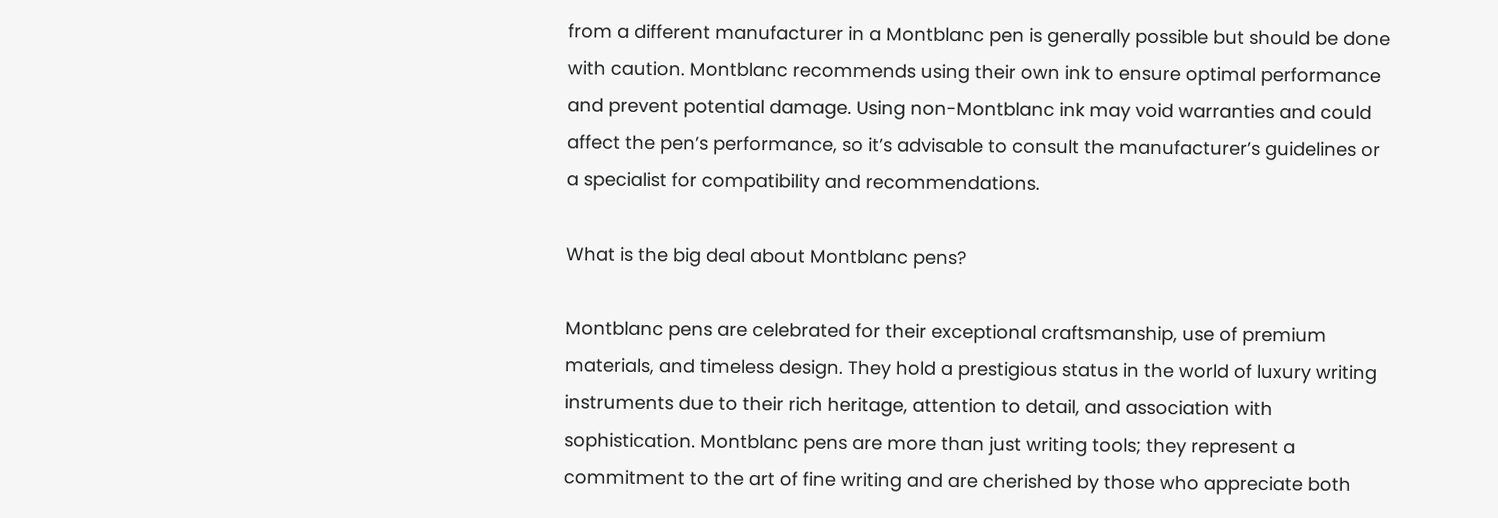from a different manufacturer in a Montblanc pen is generally possible but should be done with caution. Montblanc recommends using their own ink to ensure optimal performance and prevent potential damage. Using non-Montblanc ink may void warranties and could affect the pen’s performance, so it’s advisable to consult the manufacturer’s guidelines or a specialist for compatibility and recommendations.

What is the big deal about Montblanc pens?

Montblanc pens are celebrated for their exceptional craftsmanship, use of premium materials, and timeless design. They hold a prestigious status in the world of luxury writing instruments due to their rich heritage, attention to detail, and association with sophistication. Montblanc pens are more than just writing tools; they represent a commitment to the art of fine writing and are cherished by those who appreciate both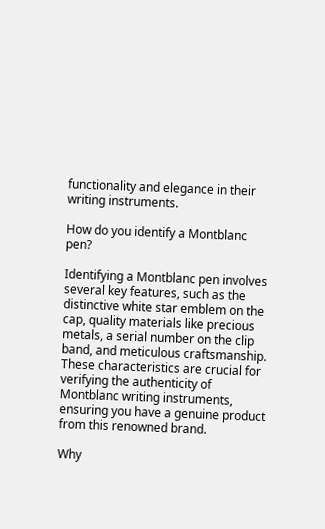functionality and elegance in their writing instruments.

How do you identify a Montblanc pen?

Identifying a Montblanc pen involves several key features, such as the distinctive white star emblem on the cap, quality materials like precious metals, a serial number on the clip band, and meticulous craftsmanship. These characteristics are crucial for verifying the authenticity of Montblanc writing instruments, ensuring you have a genuine product from this renowned brand.

Why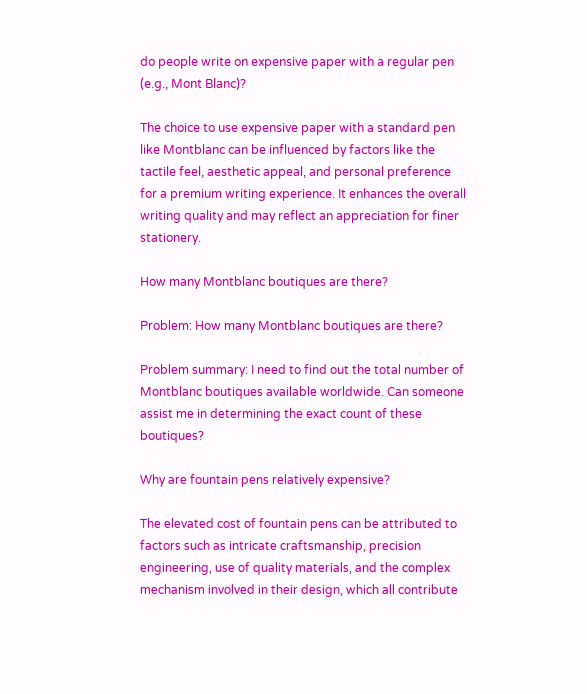do people write on expensive paper with a regular pen (e.g., Mont Blanc)?

The choice to use expensive paper with a standard pen like Montblanc can be influenced by factors like the tactile feel, aesthetic appeal, and personal preference for a premium writing experience. It enhances the overall writing quality and may reflect an appreciation for finer stationery.

How many Montblanc boutiques are there?

Problem: How many Montblanc boutiques are there?

Problem summary: I need to find out the total number of Montblanc boutiques available worldwide. Can someone assist me in determining the exact count of these boutiques?

Why are fountain pens relatively expensive?

The elevated cost of fountain pens can be attributed to factors such as intricate craftsmanship, precision engineering, use of quality materials, and the complex mechanism involved in their design, which all contribute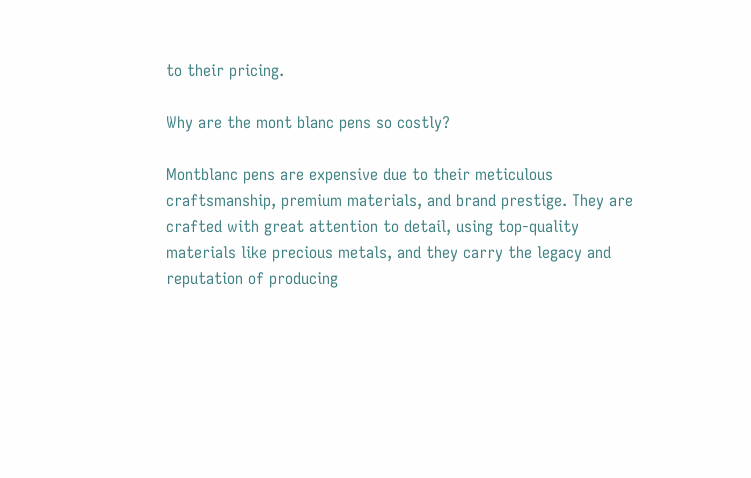to their pricing.

Why are the mont blanc pens so costly?

Montblanc pens are expensive due to their meticulous craftsmanship, premium materials, and brand prestige. They are crafted with great attention to detail, using top-quality materials like precious metals, and they carry the legacy and reputation of producing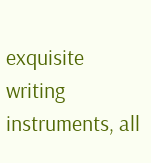exquisite writing instruments, all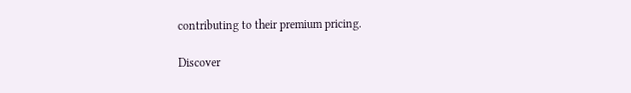contributing to their premium pricing.

Discover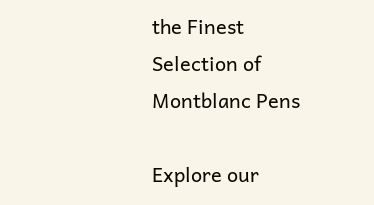the Finest Selection of Montblanc Pens

Explore our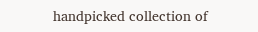handpicked collection of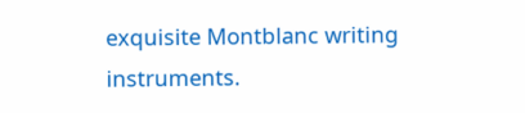exquisite Montblanc writing instruments.